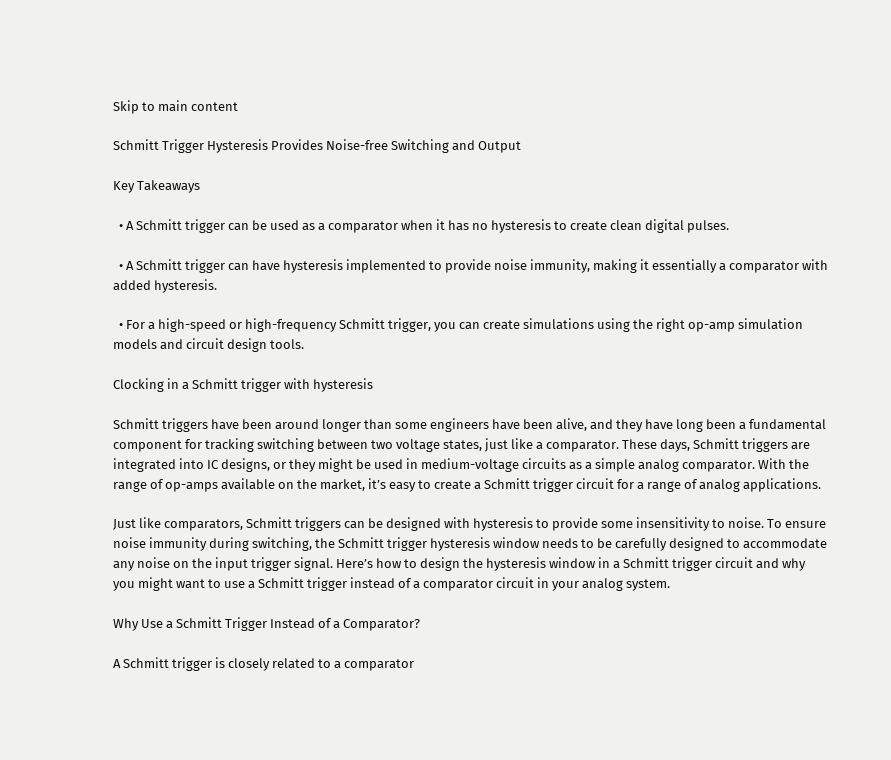Skip to main content

Schmitt Trigger Hysteresis Provides Noise-free Switching and Output

Key Takeaways

  • A Schmitt trigger can be used as a comparator when it has no hysteresis to create clean digital pulses.

  • A Schmitt trigger can have hysteresis implemented to provide noise immunity, making it essentially a comparator with added hysteresis.

  • For a high-speed or high-frequency Schmitt trigger, you can create simulations using the right op-amp simulation models and circuit design tools.

Clocking in a Schmitt trigger with hysteresis

Schmitt triggers have been around longer than some engineers have been alive, and they have long been a fundamental component for tracking switching between two voltage states, just like a comparator. These days, Schmitt triggers are integrated into IC designs, or they might be used in medium-voltage circuits as a simple analog comparator. With the range of op-amps available on the market, it’s easy to create a Schmitt trigger circuit for a range of analog applications.

Just like comparators, Schmitt triggers can be designed with hysteresis to provide some insensitivity to noise. To ensure noise immunity during switching, the Schmitt trigger hysteresis window needs to be carefully designed to accommodate any noise on the input trigger signal. Here’s how to design the hysteresis window in a Schmitt trigger circuit and why you might want to use a Schmitt trigger instead of a comparator circuit in your analog system.

Why Use a Schmitt Trigger Instead of a Comparator?

A Schmitt trigger is closely related to a comparator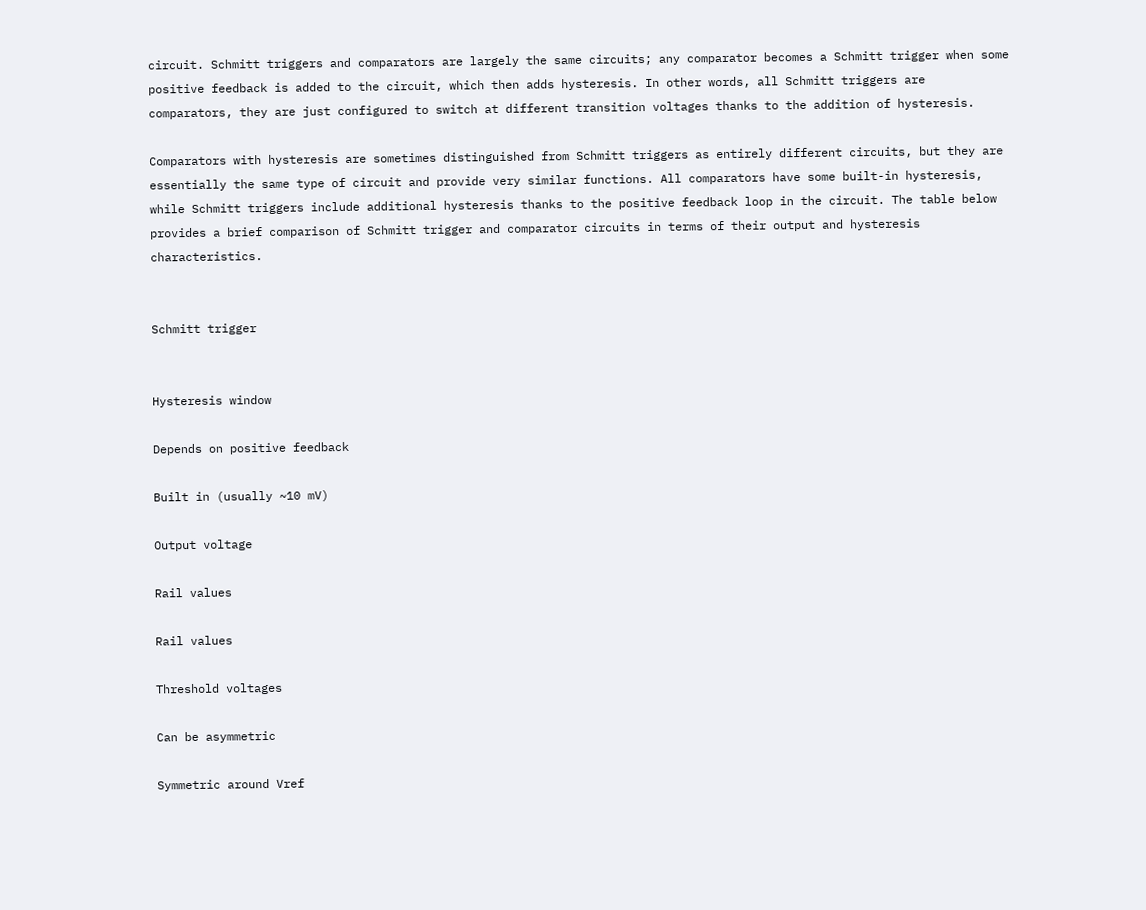circuit. Schmitt triggers and comparators are largely the same circuits; any comparator becomes a Schmitt trigger when some positive feedback is added to the circuit, which then adds hysteresis. In other words, all Schmitt triggers are comparators, they are just configured to switch at different transition voltages thanks to the addition of hysteresis.

Comparators with hysteresis are sometimes distinguished from Schmitt triggers as entirely different circuits, but they are essentially the same type of circuit and provide very similar functions. All comparators have some built-in hysteresis, while Schmitt triggers include additional hysteresis thanks to the positive feedback loop in the circuit. The table below provides a brief comparison of Schmitt trigger and comparator circuits in terms of their output and hysteresis characteristics.


Schmitt trigger


Hysteresis window

Depends on positive feedback

Built in (usually ~10 mV)

Output voltage

Rail values

Rail values

Threshold voltages

Can be asymmetric

Symmetric around Vref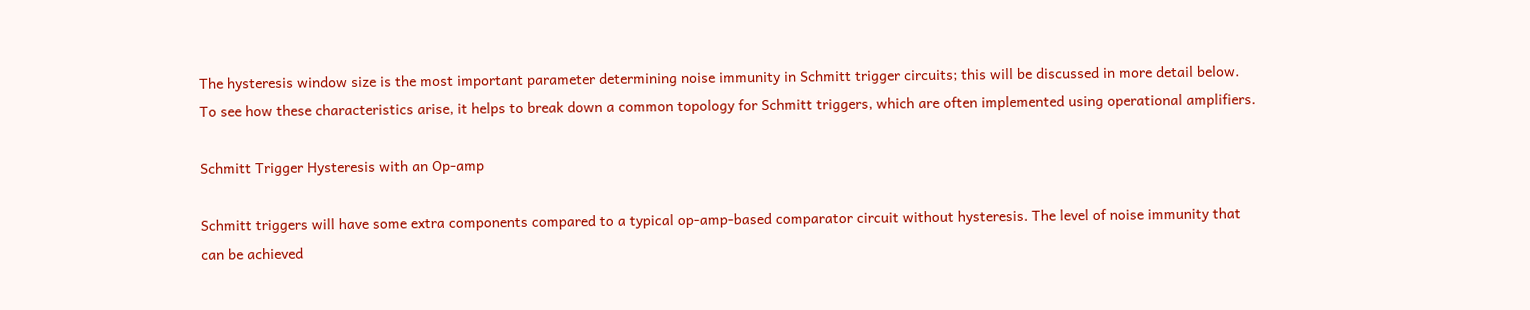The hysteresis window size is the most important parameter determining noise immunity in Schmitt trigger circuits; this will be discussed in more detail below. To see how these characteristics arise, it helps to break down a common topology for Schmitt triggers, which are often implemented using operational amplifiers.

Schmitt Trigger Hysteresis with an Op-amp

Schmitt triggers will have some extra components compared to a typical op-amp-based comparator circuit without hysteresis. The level of noise immunity that can be achieved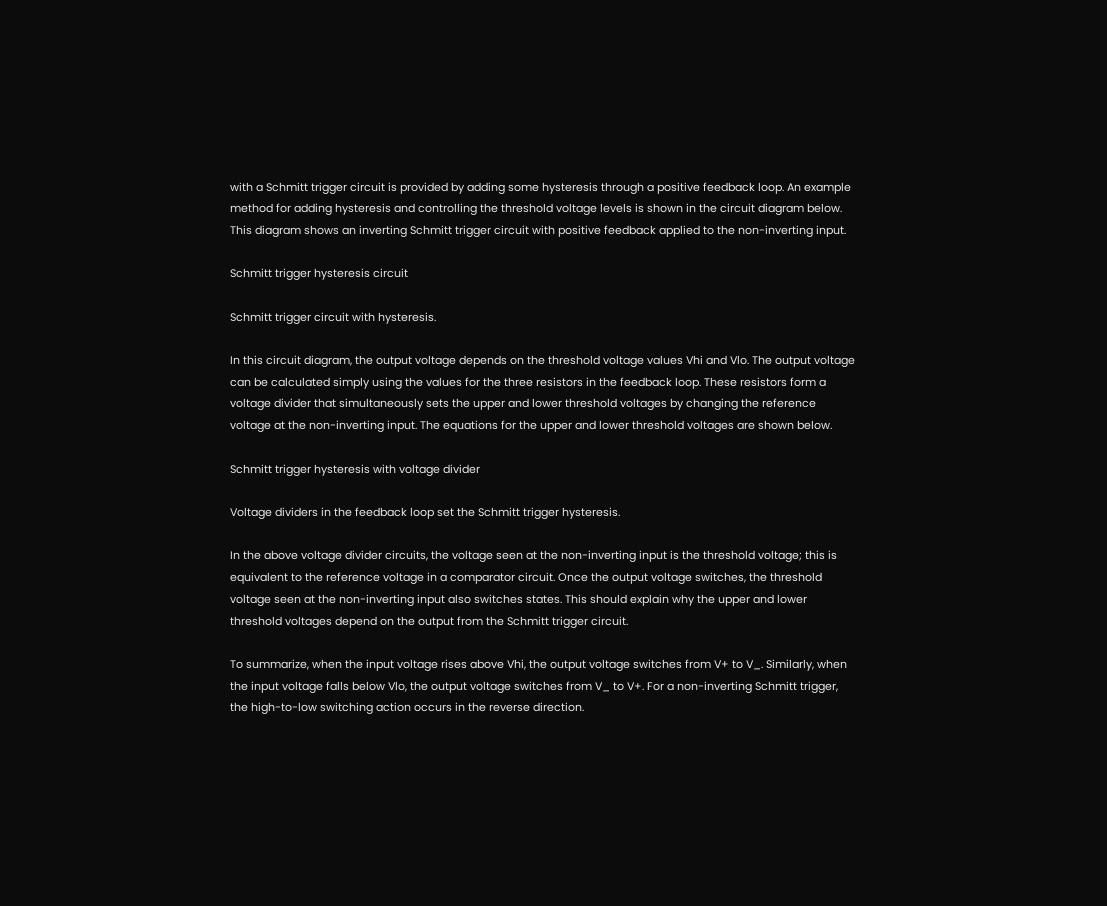with a Schmitt trigger circuit is provided by adding some hysteresis through a positive feedback loop. An example method for adding hysteresis and controlling the threshold voltage levels is shown in the circuit diagram below. This diagram shows an inverting Schmitt trigger circuit with positive feedback applied to the non-inverting input.

Schmitt trigger hysteresis circuit

Schmitt trigger circuit with hysteresis.

In this circuit diagram, the output voltage depends on the threshold voltage values Vhi and Vlo. The output voltage can be calculated simply using the values for the three resistors in the feedback loop. These resistors form a voltage divider that simultaneously sets the upper and lower threshold voltages by changing the reference voltage at the non-inverting input. The equations for the upper and lower threshold voltages are shown below.

Schmitt trigger hysteresis with voltage divider

Voltage dividers in the feedback loop set the Schmitt trigger hysteresis.

In the above voltage divider circuits, the voltage seen at the non-inverting input is the threshold voltage; this is equivalent to the reference voltage in a comparator circuit. Once the output voltage switches, the threshold voltage seen at the non-inverting input also switches states. This should explain why the upper and lower threshold voltages depend on the output from the Schmitt trigger circuit.

To summarize, when the input voltage rises above Vhi, the output voltage switches from V+ to V_. Similarly, when the input voltage falls below Vlo, the output voltage switches from V_ to V+. For a non-inverting Schmitt trigger, the high-to-low switching action occurs in the reverse direction.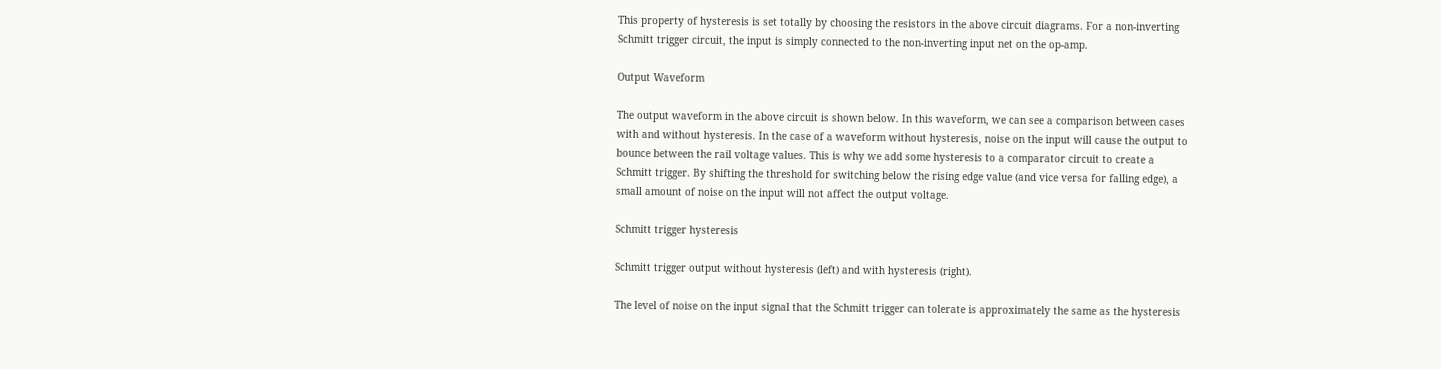This property of hysteresis is set totally by choosing the resistors in the above circuit diagrams. For a non-inverting Schmitt trigger circuit, the input is simply connected to the non-inverting input net on the op-amp.

Output Waveform

The output waveform in the above circuit is shown below. In this waveform, we can see a comparison between cases with and without hysteresis. In the case of a waveform without hysteresis, noise on the input will cause the output to bounce between the rail voltage values. This is why we add some hysteresis to a comparator circuit to create a Schmitt trigger. By shifting the threshold for switching below the rising edge value (and vice versa for falling edge), a small amount of noise on the input will not affect the output voltage.

Schmitt trigger hysteresis

Schmitt trigger output without hysteresis (left) and with hysteresis (right).

The level of noise on the input signal that the Schmitt trigger can tolerate is approximately the same as the hysteresis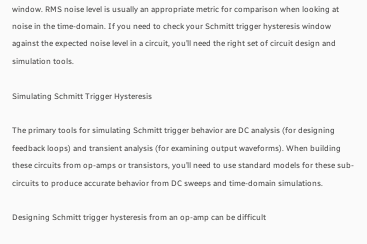window. RMS noise level is usually an appropriate metric for comparison when looking at noise in the time-domain. If you need to check your Schmitt trigger hysteresis window against the expected noise level in a circuit, you’ll need the right set of circuit design and simulation tools.

Simulating Schmitt Trigger Hysteresis

The primary tools for simulating Schmitt trigger behavior are DC analysis (for designing feedback loops) and transient analysis (for examining output waveforms). When building these circuits from op-amps or transistors, you’ll need to use standard models for these sub-circuits to produce accurate behavior from DC sweeps and time-domain simulations.

Designing Schmitt trigger hysteresis from an op-amp can be difficult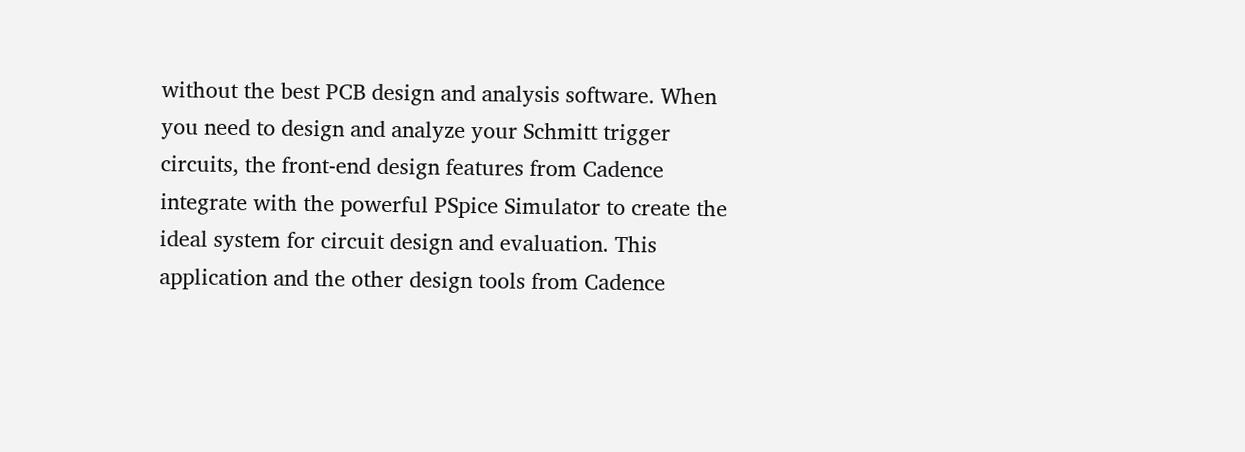without the best PCB design and analysis software. When you need to design and analyze your Schmitt trigger circuits, the front-end design features from Cadence integrate with the powerful PSpice Simulator to create the ideal system for circuit design and evaluation. This application and the other design tools from Cadence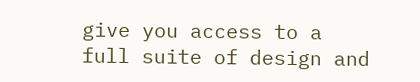give you access to a full suite of design and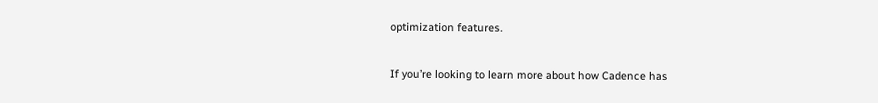optimization features.

If you’re looking to learn more about how Cadence has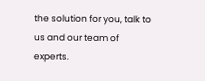the solution for you, talk to us and our team of experts.